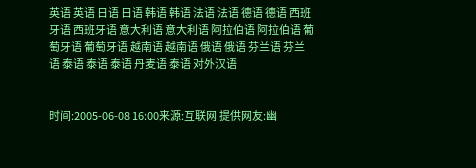英语 英语 日语 日语 韩语 韩语 法语 法语 德语 德语 西班牙语 西班牙语 意大利语 意大利语 阿拉伯语 阿拉伯语 葡萄牙语 葡萄牙语 越南语 越南语 俄语 俄语 芬兰语 芬兰语 泰语 泰语 泰语 丹麦语 泰语 对外汉语


时间:2005-06-08 16:00来源:互联网 提供网友:幽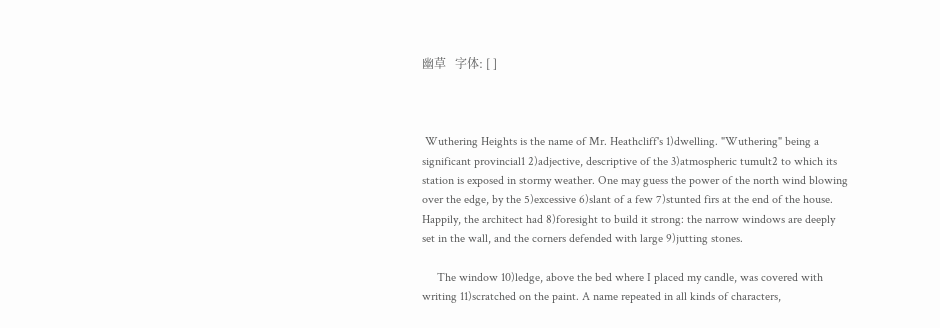幽草   字体: [ ]



 Wuthering Heights is the name of Mr. Heathcliff's 1)dwelling. "Wuthering" being a significant provincial1 2)adjective, descriptive of the 3)atmospheric tumult2 to which its station is exposed in stormy weather. One may guess the power of the north wind blowing over the edge, by the 5)excessive 6)slant of a few 7)stunted firs at the end of the house. Happily, the architect had 8)foresight to build it strong: the narrow windows are deeply set in the wall, and the corners defended with large 9)jutting stones.

     The window 10)ledge, above the bed where I placed my candle, was covered with writing 11)scratched on the paint. A name repeated in all kinds of characters,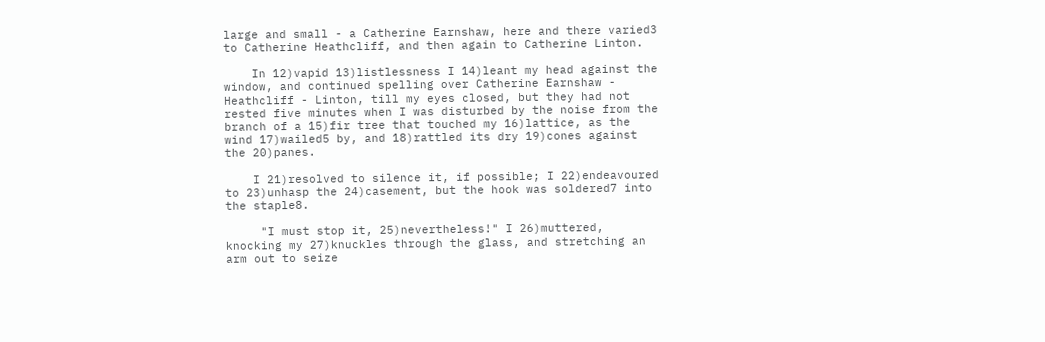large and small - a Catherine Earnshaw, here and there varied3 to Catherine Heathcliff, and then again to Catherine Linton.

    In 12)vapid 13)listlessness I 14)leant my head against the window, and continued spelling over Catherine Earnshaw - Heathcliff - Linton, till my eyes closed, but they had not rested five minutes when I was disturbed by the noise from the branch of a 15)fir tree that touched my 16)lattice, as the wind 17)wailed5 by, and 18)rattled its dry 19)cones against the 20)panes.

    I 21)resolved to silence it, if possible; I 22)endeavoured to 23)unhasp the 24)casement, but the hook was soldered7 into the staple8.

     "I must stop it, 25)nevertheless!" I 26)muttered, knocking my 27)knuckles through the glass, and stretching an arm out to seize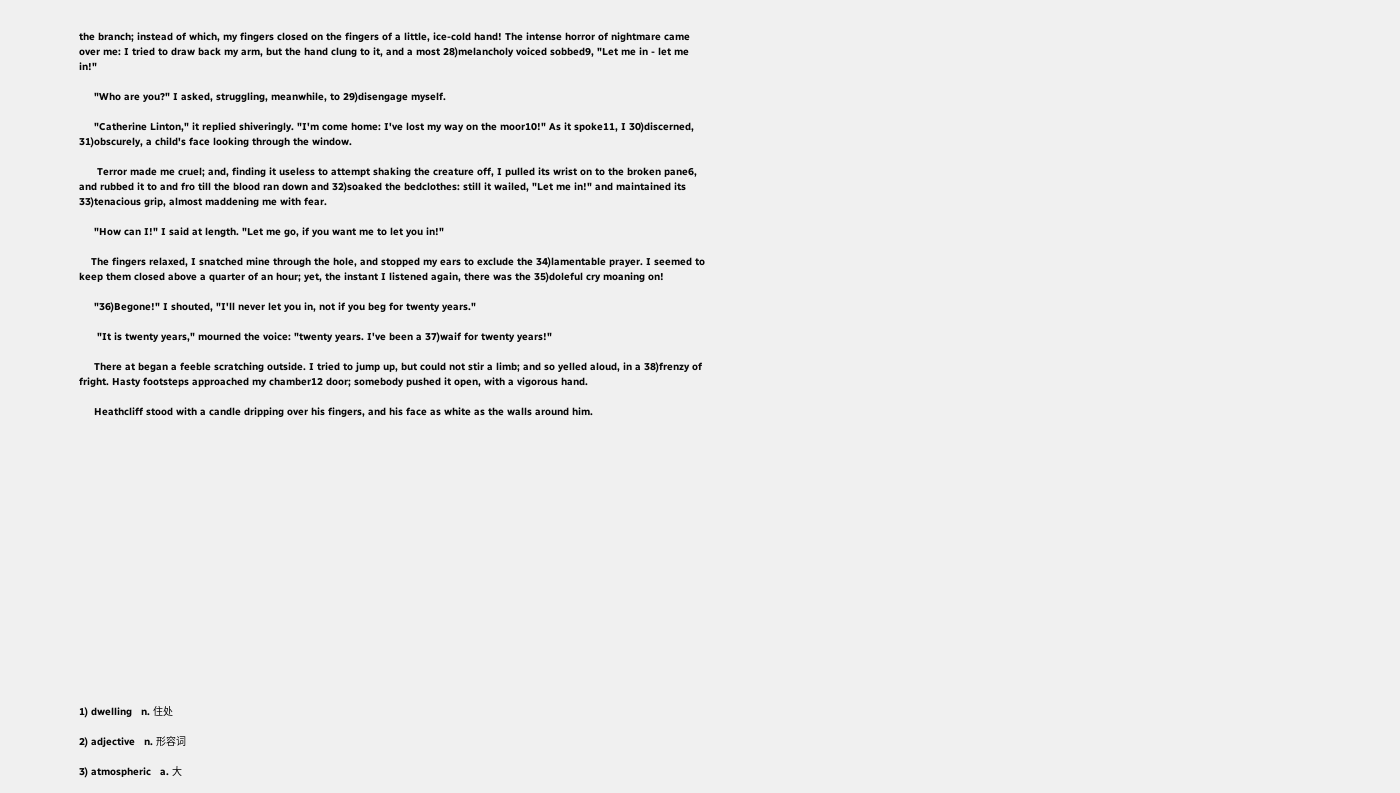the branch; instead of which, my fingers closed on the fingers of a little, ice-cold hand! The intense horror of nightmare came over me: I tried to draw back my arm, but the hand clung to it, and a most 28)melancholy voiced sobbed9, "Let me in - let me in!"

     "Who are you?" I asked, struggling, meanwhile, to 29)disengage myself.

     "Catherine Linton," it replied shiveringly. "I'm come home: I've lost my way on the moor10!" As it spoke11, I 30)discerned, 31)obscurely, a child's face looking through the window.

      Terror made me cruel; and, finding it useless to attempt shaking the creature off, I pulled its wrist on to the broken pane6, and rubbed it to and fro till the blood ran down and 32)soaked the bedclothes: still it wailed, "Let me in!" and maintained its 33)tenacious grip, almost maddening me with fear.

     "How can I!" I said at length. "Let me go, if you want me to let you in!"

    The fingers relaxed, I snatched mine through the hole, and stopped my ears to exclude the 34)lamentable prayer. I seemed to keep them closed above a quarter of an hour; yet, the instant I listened again, there was the 35)doleful cry moaning on!

     "36)Begone!" I shouted, "I'll never let you in, not if you beg for twenty years."

      "It is twenty years," mourned the voice: "twenty years. I've been a 37)waif for twenty years!"

     There at began a feeble scratching outside. I tried to jump up, but could not stir a limb; and so yelled aloud, in a 38)frenzy of fright. Hasty footsteps approached my chamber12 door; somebody pushed it open, with a vigorous hand.

     Heathcliff stood with a candle dripping over his fingers, and his face as white as the walls around him.



















1) dwelling   n. 住处

2) adjective   n. 形容词

3) atmospheric   a. 大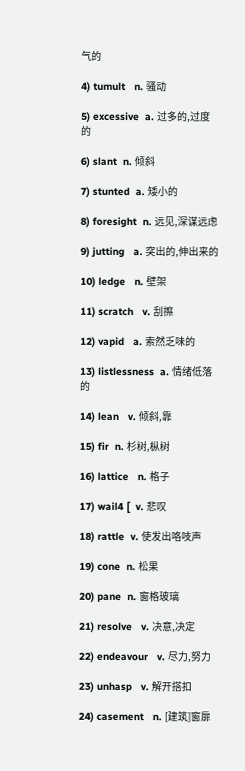气的

4) tumult   n. 骚动

5) excessive  a. 过多的,过度的

6) slant  n. 倾斜

7) stunted  a. 矮小的

8) foresight  n. 远见,深谋远虑

9) jutting   a. 突出的,伸出来的

10) ledge   n. 壁架

11) scratch   v. 刮擦

12) vapid   a. 索然乏味的

13) listlessness  a. 情绪低落的

14) lean   v. 倾斜,靠

15) fir  n. 杉树,枞树

16) lattice   n. 格子

17) wail4 [  v. 悲叹

18) rattle  v. 使发出咯吱声

19) cone  n. 松果

20) pane  n. 窗格玻璃

21) resolve   v. 决意,决定

22) endeavour   v. 尽力,努力

23) unhasp   v. 解开搭扣

24) casement   n. [建筑]窗扉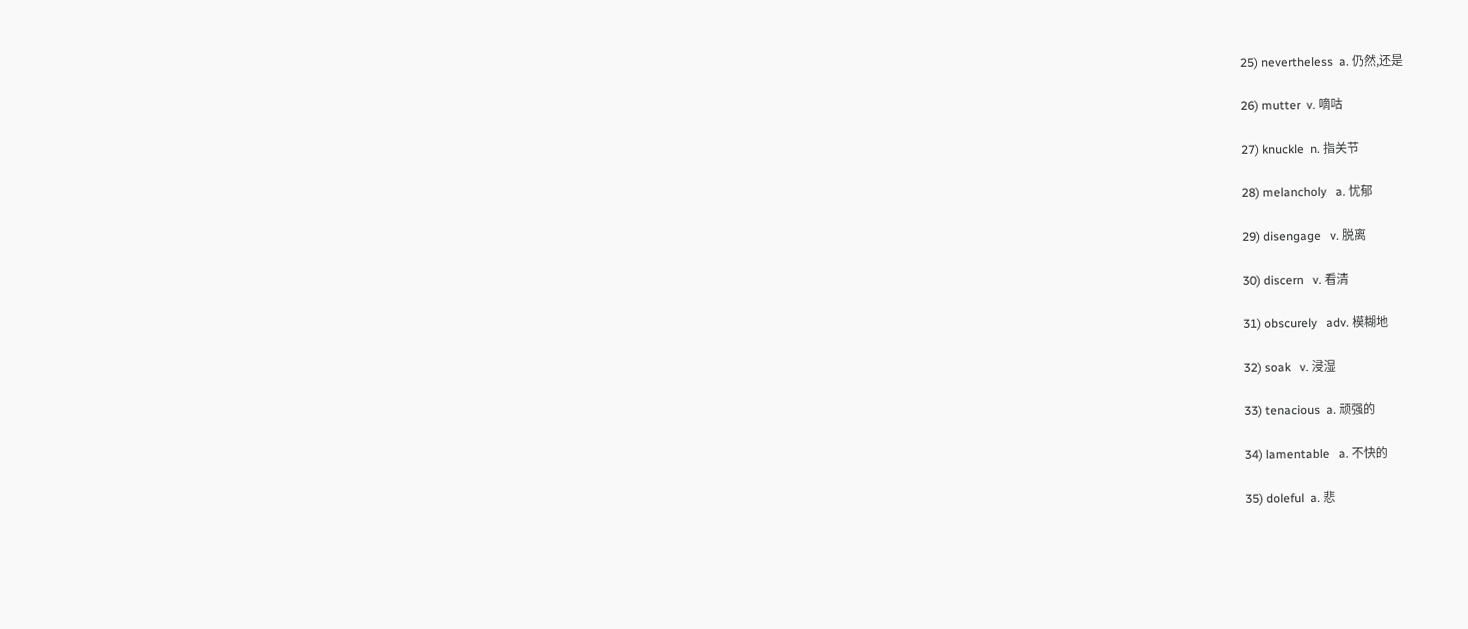25) nevertheless  a. 仍然,还是

26) mutter  v. 嘀咕

27) knuckle  n. 指关节

28) melancholy   a. 忧郁

29) disengage   v. 脱离

30) discern   v. 看清

31) obscurely   adv. 模糊地

32) soak   v. 浸湿

33) tenacious  a. 顽强的

34) lamentable   a. 不快的

35) doleful  a. 悲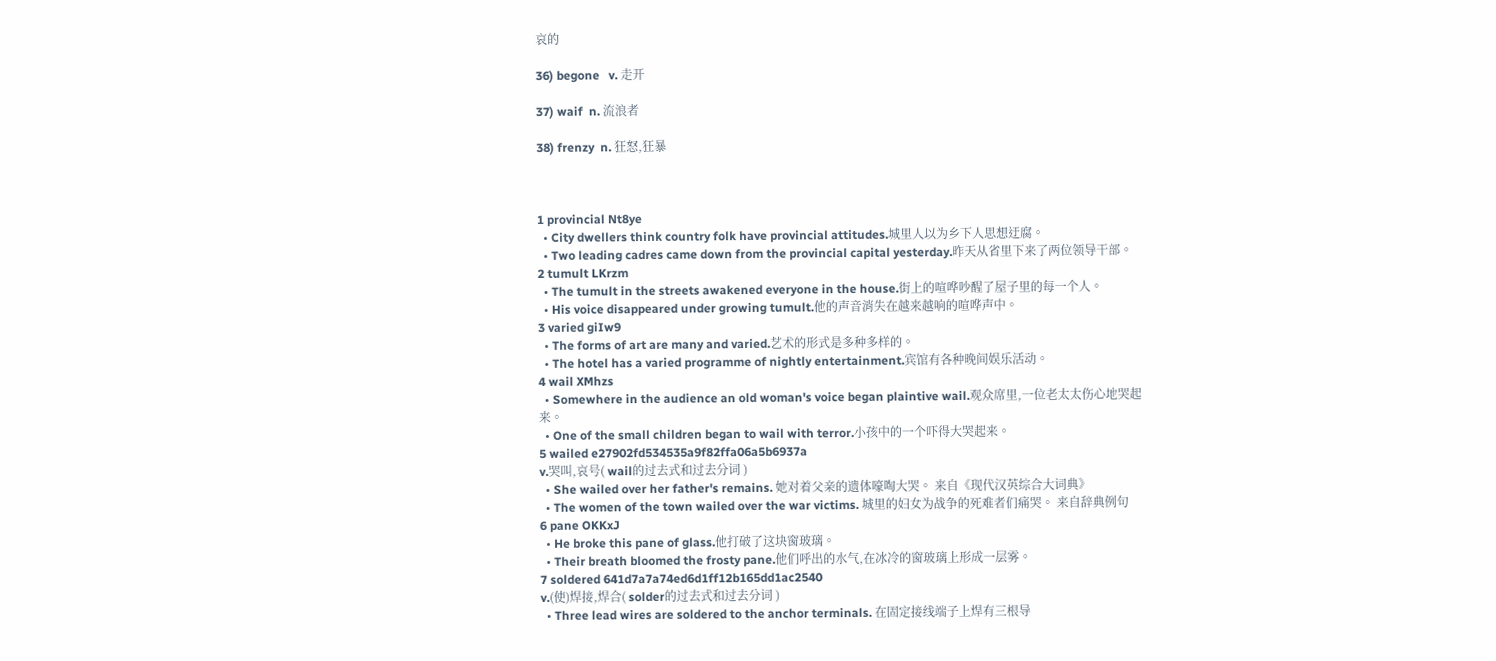哀的

36) begone   v. 走开

37) waif  n. 流浪者

38) frenzy  n. 狂怒,狂暴



1 provincial Nt8ye
  • City dwellers think country folk have provincial attitudes.城里人以为乡下人思想迂腐。
  • Two leading cadres came down from the provincial capital yesterday.昨天从省里下来了两位领导干部。
2 tumult LKrzm
  • The tumult in the streets awakened everyone in the house.街上的喧哗吵醒了屋子里的每一个人。
  • His voice disappeared under growing tumult.他的声音消失在越来越响的喧哗声中。
3 varied giIw9
  • The forms of art are many and varied.艺术的形式是多种多样的。
  • The hotel has a varied programme of nightly entertainment.宾馆有各种晚间娱乐活动。
4 wail XMhzs
  • Somewhere in the audience an old woman's voice began plaintive wail.观众席里,一位老太太伤心地哭起来。
  • One of the small children began to wail with terror.小孩中的一个吓得大哭起来。
5 wailed e27902fd534535a9f82ffa06a5b6937a
v.哭叫,哀号( wail的过去式和过去分词 )
  • She wailed over her father's remains. 她对着父亲的遗体嚎啕大哭。 来自《现代汉英综合大词典》
  • The women of the town wailed over the war victims. 城里的妇女为战争的死难者们痛哭。 来自辞典例句
6 pane OKKxJ
  • He broke this pane of glass.他打破了这块窗玻璃。
  • Their breath bloomed the frosty pane.他们呼出的水气,在冰冷的窗玻璃上形成一层雾。
7 soldered 641d7a7a74ed6d1ff12b165dd1ac2540
v.(使)焊接,焊合( solder的过去式和过去分词 )
  • Three lead wires are soldered to the anchor terminals. 在固定接线端子上焊有三根导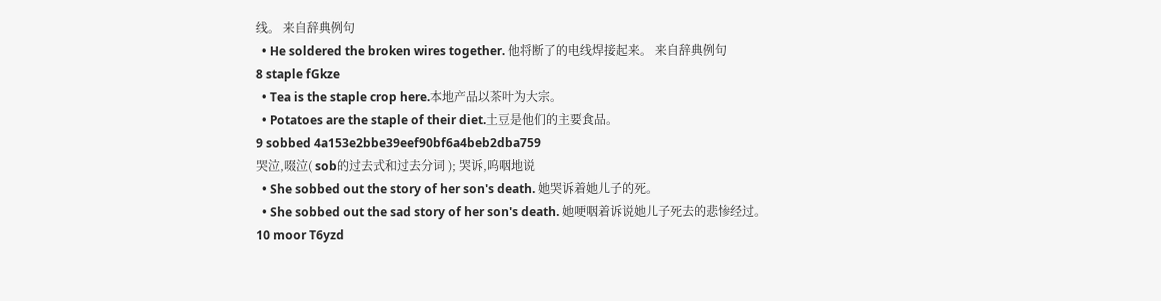线。 来自辞典例句
  • He soldered the broken wires together. 他将断了的电线焊接起来。 来自辞典例句
8 staple fGkze
  • Tea is the staple crop here.本地产品以茶叶为大宗。
  • Potatoes are the staple of their diet.土豆是他们的主要食品。
9 sobbed 4a153e2bbe39eef90bf6a4beb2dba759
哭泣,啜泣( sob的过去式和过去分词 ); 哭诉,呜咽地说
  • She sobbed out the story of her son's death. 她哭诉着她儿子的死。
  • She sobbed out the sad story of her son's death. 她哽咽着诉说她儿子死去的悲惨经过。
10 moor T6yzd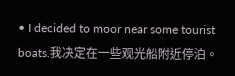• I decided to moor near some tourist boats.我决定在一些观光船附近停泊。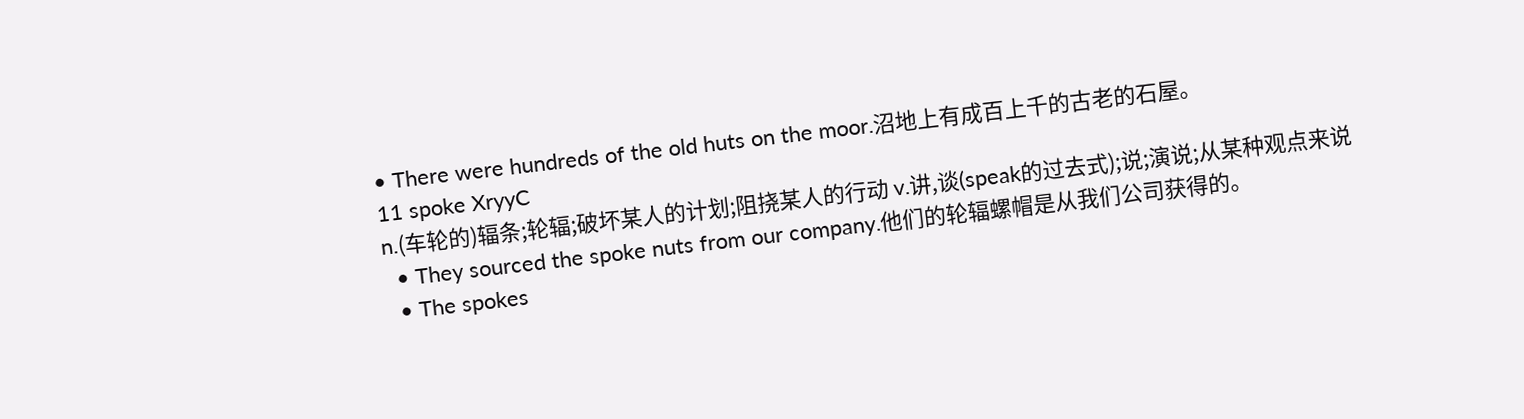• There were hundreds of the old huts on the moor.沼地上有成百上千的古老的石屋。
11 spoke XryyC
n.(车轮的)辐条;轮辐;破坏某人的计划;阻挠某人的行动 v.讲,谈(speak的过去式);说;演说;从某种观点来说
  • They sourced the spoke nuts from our company.他们的轮辐螺帽是从我们公司获得的。
  • The spokes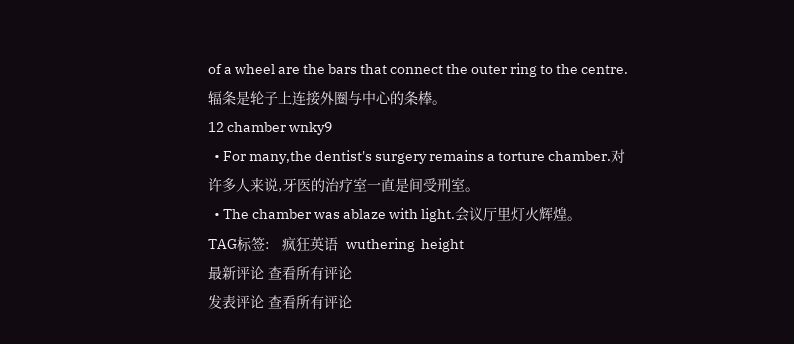of a wheel are the bars that connect the outer ring to the centre.辐条是轮子上连接外圈与中心的条棒。
12 chamber wnky9
  • For many,the dentist's surgery remains a torture chamber.对许多人来说,牙医的治疗室一直是间受刑室。
  • The chamber was ablaze with light.会议厅里灯火辉煌。
TAG标签:   疯狂英语  wuthering  height
最新评论 查看所有评论
发表评论 查看所有评论